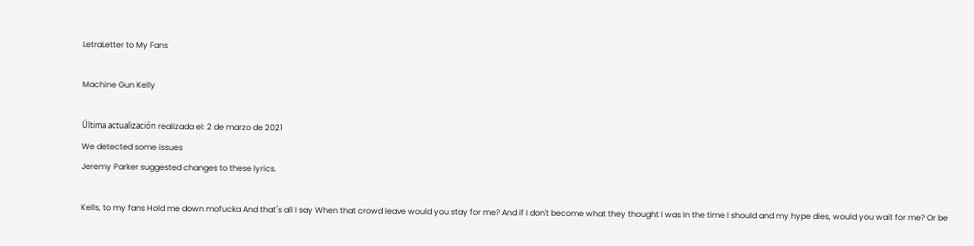LetraLetter to My Fans

Machine Gun Kelly

Última actualización realizada el: 2 de marzo de 2021
We detected some issues
Jeremy Parker suggested changes to these lyrics.

Kells, to my fans Hold me down mofucka And that′s all I say When that crowd leave would you stay for me? And if I don't become what they thought I was In the time I should and my hype dies, would you wait for me? Or be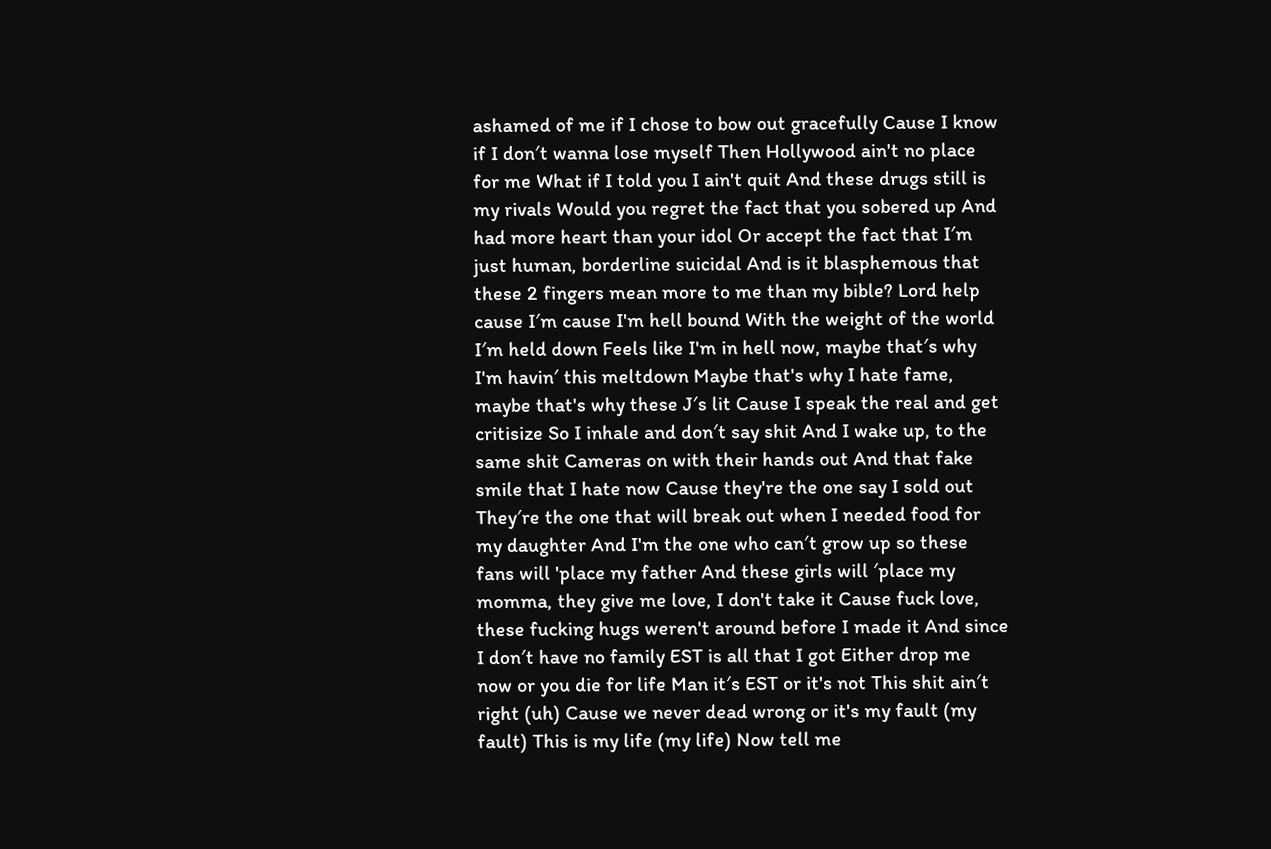ashamed of me if I chose to bow out gracefully Cause I know if I don′t wanna lose myself Then Hollywood ain't no place for me What if I told you I ain't quit And these drugs still is my rivals Would you regret the fact that you sobered up And had more heart than your idol Or accept the fact that I′m just human, borderline suicidal And is it blasphemous that these 2 fingers mean more to me than my bible? Lord help cause I′m cause I'm hell bound With the weight of the world I′m held down Feels like I'm in hell now, maybe that′s why I'm havin′ this meltdown Maybe that's why I hate fame, maybe that's why these J′s lit Cause I speak the real and get critisize So I inhale and don′t say shit And I wake up, to the same shit Cameras on with their hands out And that fake smile that I hate now Cause they're the one say I sold out They′re the one that will break out when I needed food for my daughter And I'm the one who can′t grow up so these fans will 'place my father And these girls will ′place my momma, they give me love, I don't take it Cause fuck love, these fucking hugs weren't around before I made it And since I don′t have no family EST is all that I got Either drop me now or you die for life Man it′s EST or it's not This shit ain′t right (uh) Cause we never dead wrong or it's my fault (my fault) This is my life (my life) Now tell me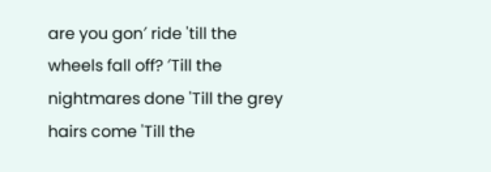are you gon′ ride 'till the wheels fall off? ′Till the nightmares done 'Till the grey hairs come 'Till the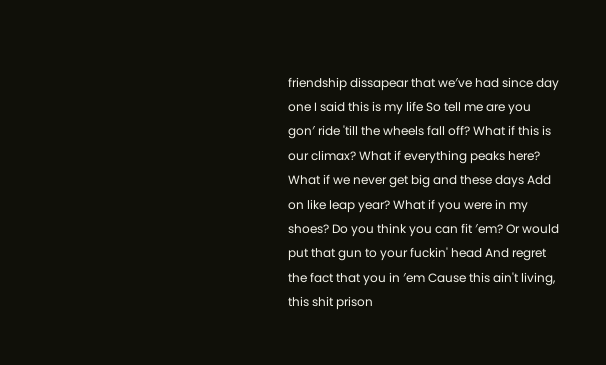friendship dissapear that we′ve had since day one I said this is my life So tell me are you gon′ ride 'till the wheels fall off? What if this is our climax? What if everything peaks here? What if we never get big and these days Add on like leap year? What if you were in my shoes? Do you think you can fit ′em? Or would put that gun to your fuckin' head And regret the fact that you in ′em Cause this ain't living, this shit prison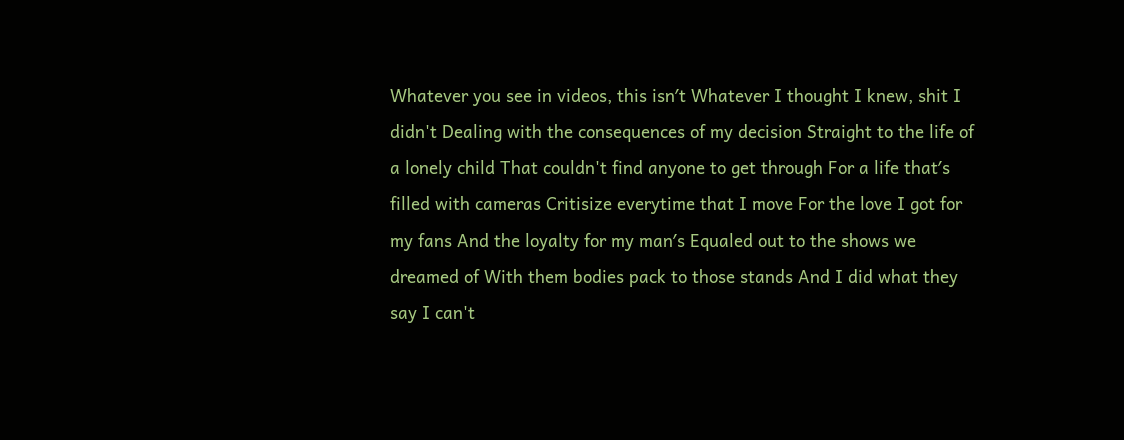Whatever you see in videos, this isn′t Whatever I thought I knew, shit I didn't Dealing with the consequences of my decision Straight to the life of a lonely child That couldn't find anyone to get through For a life that′s filled with cameras Critisize everytime that I move For the love I got for my fans And the loyalty for my man′s Equaled out to the shows we dreamed of With them bodies pack to those stands And I did what they say I can't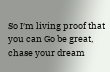So I′m living proof that you can Go be great, chase your dream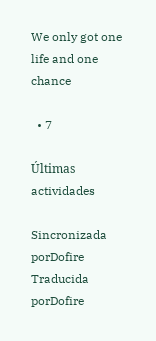We only got one life and one chance

  • 7

Últimas actividades

Sincronizada porDofire
Traducida porDofire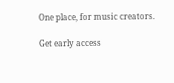One place, for music creators.

Get early access